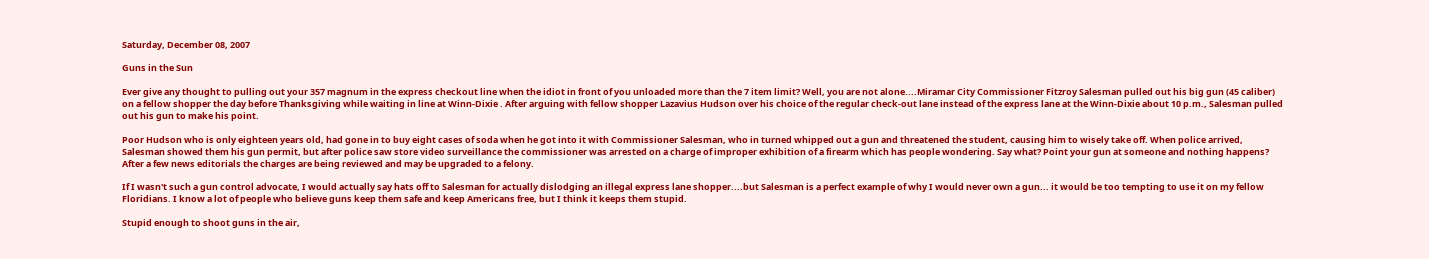Saturday, December 08, 2007

Guns in the Sun

Ever give any thought to pulling out your 357 magnum in the express checkout line when the idiot in front of you unloaded more than the 7 item limit? Well, you are not alone....Miramar City Commissioner Fitzroy Salesman pulled out his big gun (45 caliber) on a fellow shopper the day before Thanksgiving while waiting in line at Winn-Dixie . After arguing with fellow shopper Lazavius Hudson over his choice of the regular check-out lane instead of the express lane at the Winn-Dixie about 10 p.m., Salesman pulled out his gun to make his point.

Poor Hudson who is only eighteen years old, had gone in to buy eight cases of soda when he got into it with Commissioner Salesman, who in turned whipped out a gun and threatened the student, causing him to wisely take off. When police arrived, Salesman showed them his gun permit, but after police saw store video surveillance the commissioner was arrested on a charge of improper exhibition of a firearm which has people wondering. Say what? Point your gun at someone and nothing happens? After a few news editorials the charges are being reviewed and may be upgraded to a felony.

If I wasn't such a gun control advocate, I would actually say hats off to Salesman for actually dislodging an illegal express lane shopper....but Salesman is a perfect example of why I would never own a gun... it would be too tempting to use it on my fellow Floridians. I know a lot of people who believe guns keep them safe and keep Americans free, but I think it keeps them stupid.

Stupid enough to shoot guns in the air,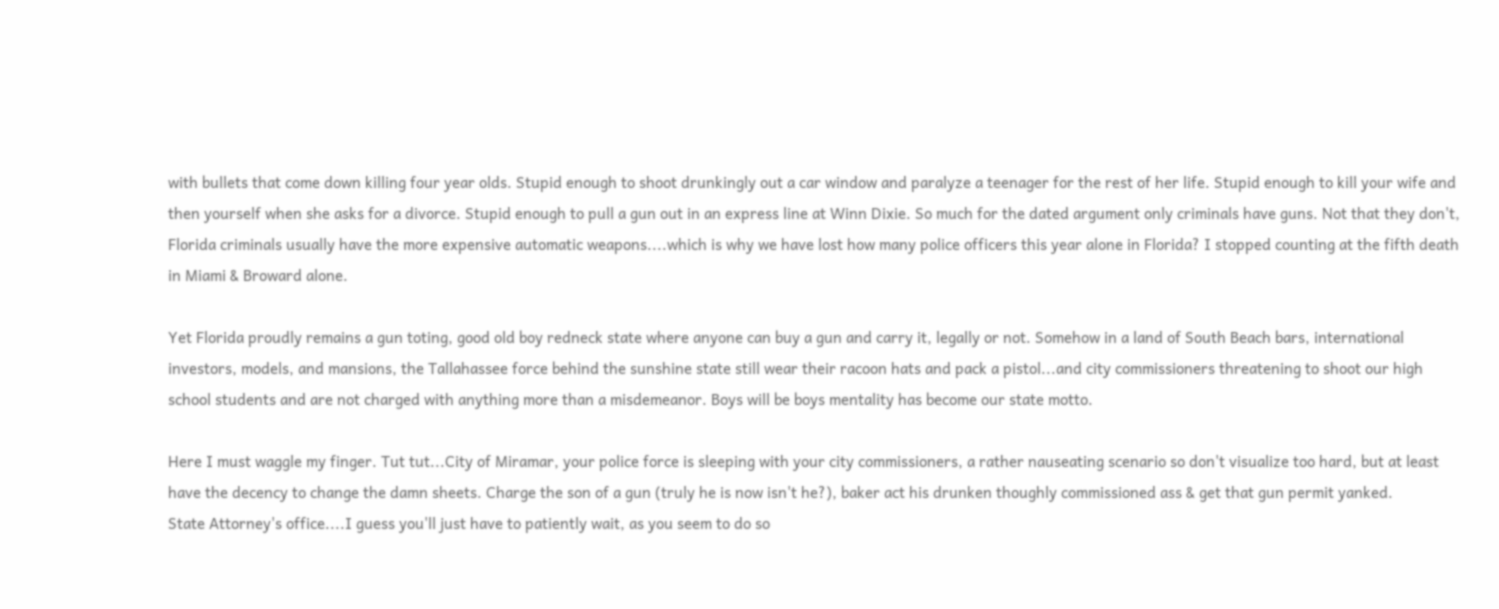with bullets that come down killing four year olds. Stupid enough to shoot drunkingly out a car window and paralyze a teenager for the rest of her life. Stupid enough to kill your wife and then yourself when she asks for a divorce. Stupid enough to pull a gun out in an express line at Winn Dixie. So much for the dated argument only criminals have guns. Not that they don't, Florida criminals usually have the more expensive automatic weapons....which is why we have lost how many police officers this year alone in Florida? I stopped counting at the fifth death in Miami & Broward alone.

Yet Florida proudly remains a gun toting, good old boy redneck state where anyone can buy a gun and carry it, legally or not. Somehow in a land of South Beach bars, international investors, models, and mansions, the Tallahassee force behind the sunshine state still wear their racoon hats and pack a pistol...and city commissioners threatening to shoot our high school students and are not charged with anything more than a misdemeanor. Boys will be boys mentality has become our state motto.

Here I must waggle my finger. Tut tut...City of Miramar, your police force is sleeping with your city commissioners, a rather nauseating scenario so don't visualize too hard, but at least have the decency to change the damn sheets. Charge the son of a gun (truly he is now isn't he?), baker act his drunken thoughly commissioned ass & get that gun permit yanked.
State Attorney's office....I guess you'll just have to patiently wait, as you seem to do so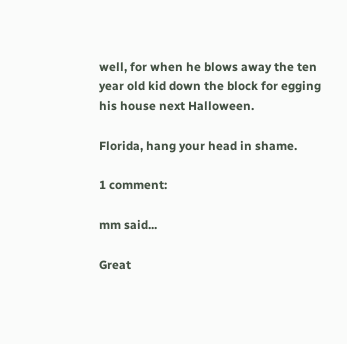well, for when he blows away the ten year old kid down the block for egging his house next Halloween.

Florida, hang your head in shame.

1 comment:

mm said...

Great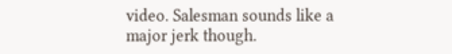video. Salesman sounds like a major jerk though.